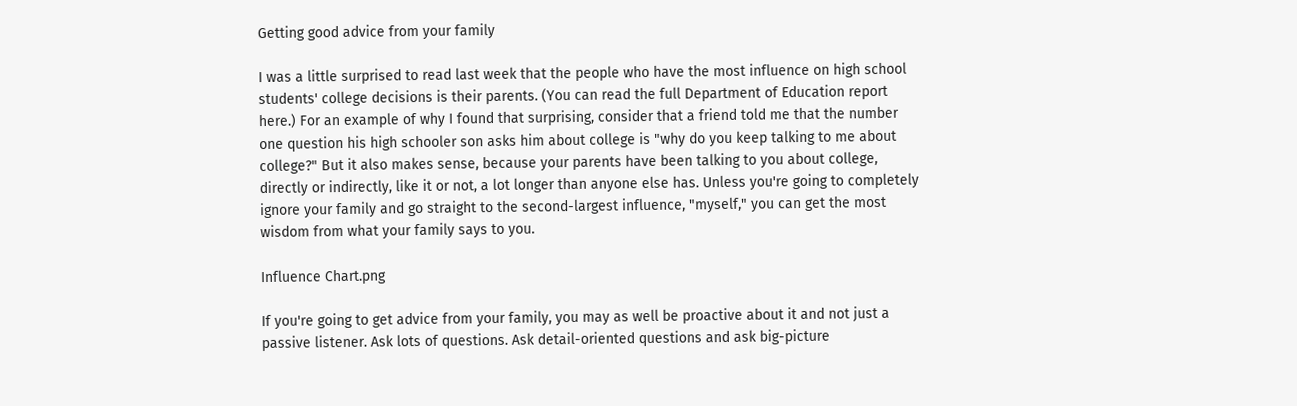Getting good advice from your family

I was a little surprised to read last week that the people who have the most influence on high school students' college decisions is their parents. (You can read the full Department of Education report here.) For an example of why I found that surprising, consider that a friend told me that the number one question his high schooler son asks him about college is "why do you keep talking to me about college?" But it also makes sense, because your parents have been talking to you about college, directly or indirectly, like it or not, a lot longer than anyone else has. Unless you're going to completely ignore your family and go straight to the second-largest influence, "myself," you can get the most wisdom from what your family says to you.

Influence Chart.png

If you're going to get advice from your family, you may as well be proactive about it and not just a passive listener. Ask lots of questions. Ask detail-oriented questions and ask big-picture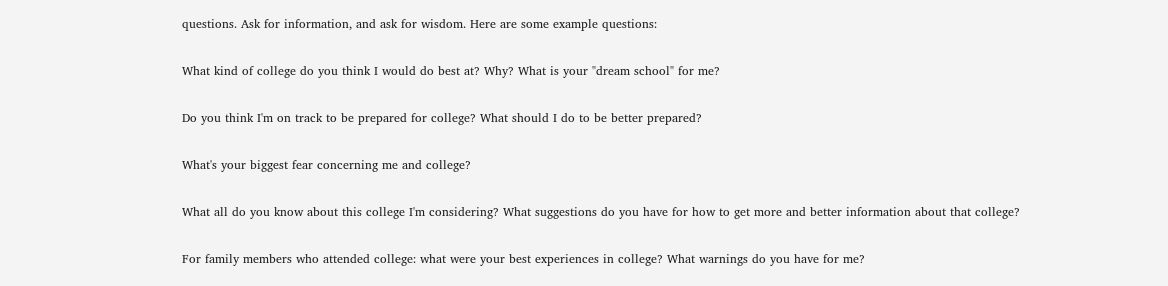questions. Ask for information, and ask for wisdom. Here are some example questions:

What kind of college do you think I would do best at? Why? What is your "dream school" for me?

Do you think I'm on track to be prepared for college? What should I do to be better prepared?

What's your biggest fear concerning me and college?

What all do you know about this college I'm considering? What suggestions do you have for how to get more and better information about that college?

For family members who attended college: what were your best experiences in college? What warnings do you have for me?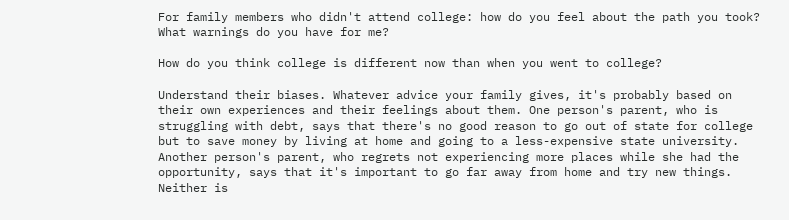For family members who didn't attend college: how do you feel about the path you took? What warnings do you have for me?

How do you think college is different now than when you went to college?

Understand their biases. Whatever advice your family gives, it's probably based on their own experiences and their feelings about them. One person's parent, who is struggling with debt, says that there's no good reason to go out of state for college but to save money by living at home and going to a less-expensive state university. Another person's parent, who regrets not experiencing more places while she had the opportunity, says that it's important to go far away from home and try new things. Neither is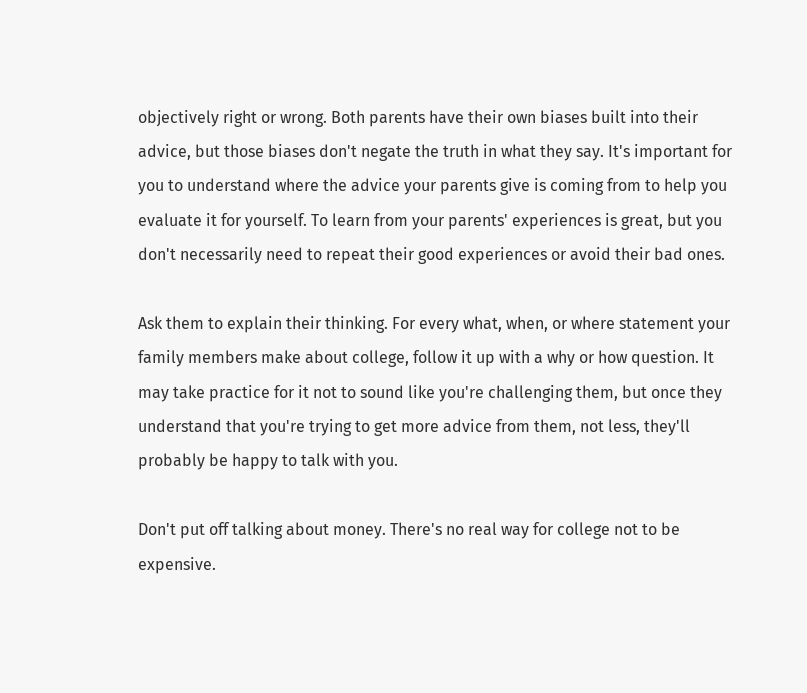objectively right or wrong. Both parents have their own biases built into their advice, but those biases don't negate the truth in what they say. It's important for you to understand where the advice your parents give is coming from to help you evaluate it for yourself. To learn from your parents' experiences is great, but you don't necessarily need to repeat their good experiences or avoid their bad ones.

Ask them to explain their thinking. For every what, when, or where statement your family members make about college, follow it up with a why or how question. It may take practice for it not to sound like you're challenging them, but once they understand that you're trying to get more advice from them, not less, they'll probably be happy to talk with you.

Don't put off talking about money. There's no real way for college not to be expensive.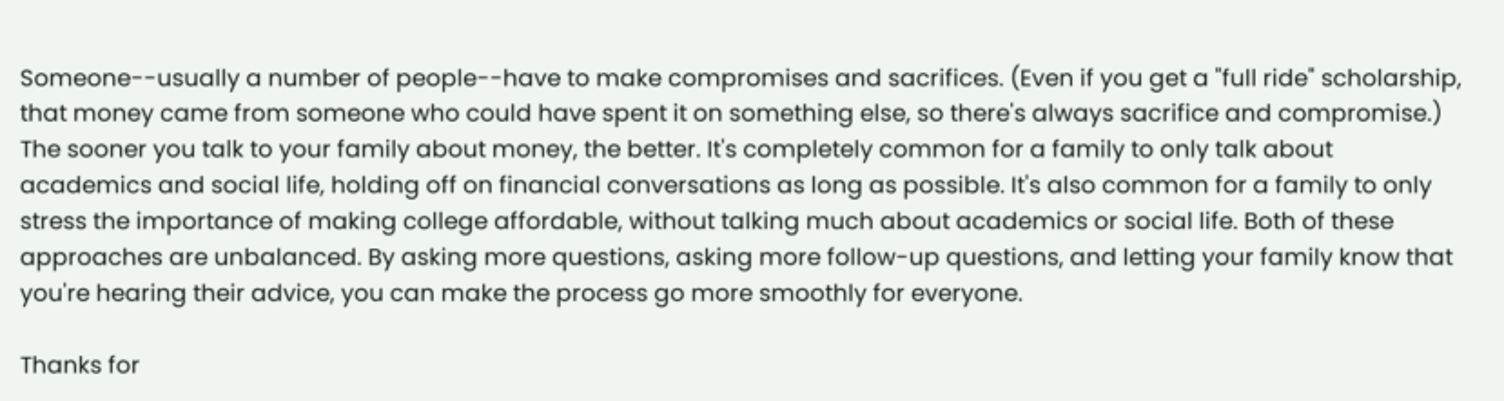Someone--usually a number of people--have to make compromises and sacrifices. (Even if you get a "full ride" scholarship, that money came from someone who could have spent it on something else, so there's always sacrifice and compromise.) The sooner you talk to your family about money, the better. It's completely common for a family to only talk about academics and social life, holding off on financial conversations as long as possible. It's also common for a family to only stress the importance of making college affordable, without talking much about academics or social life. Both of these approaches are unbalanced. By asking more questions, asking more follow-up questions, and letting your family know that you're hearing their advice, you can make the process go more smoothly for everyone.

Thanks for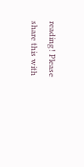reading! Please share this with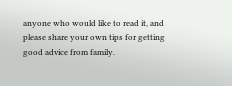anyone who would like to read it, and please share your own tips for getting good advice from family.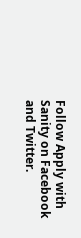Follow Apply with Sanity on Facebook and Twitter.